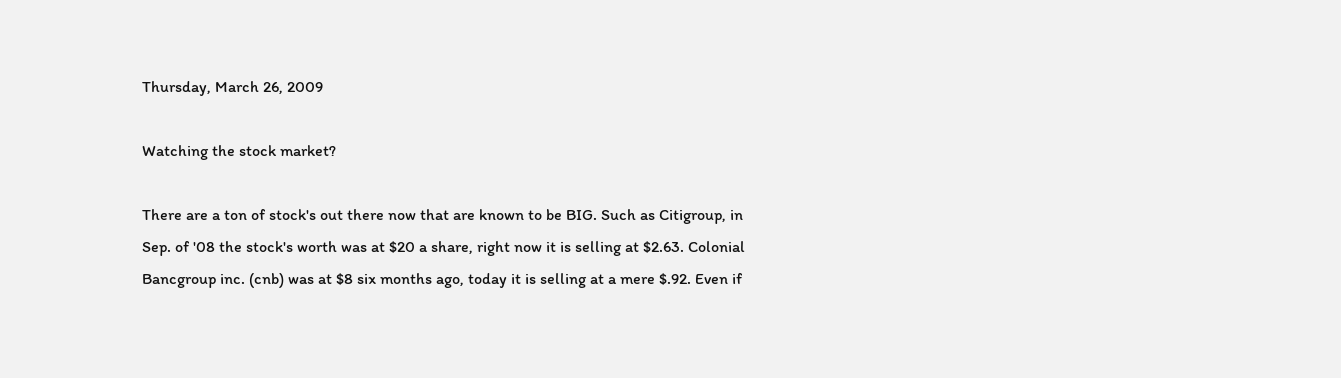Thursday, March 26, 2009

Watching the stock market?

There are a ton of stock's out there now that are known to be BIG. Such as Citigroup, in Sep. of '08 the stock's worth was at $20 a share, right now it is selling at $2.63. Colonial Bancgroup inc. (cnb) was at $8 six months ago, today it is selling at a mere $.92. Even if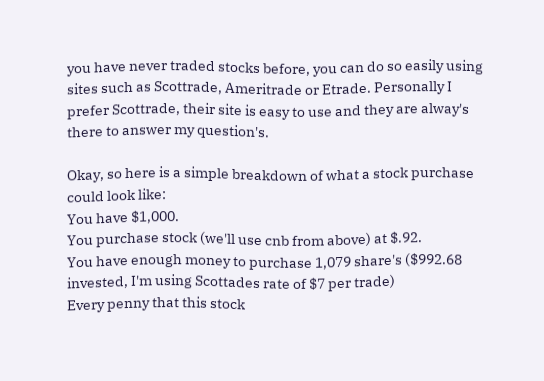you have never traded stocks before, you can do so easily using sites such as Scottrade, Ameritrade or Etrade. Personally I prefer Scottrade, their site is easy to use and they are alway's there to answer my question's.

Okay, so here is a simple breakdown of what a stock purchase could look like:
You have $1,000.
You purchase stock (we'll use cnb from above) at $.92.
You have enough money to purchase 1,079 share's ($992.68 invested, I'm using Scottades rate of $7 per trade)
Every penny that this stock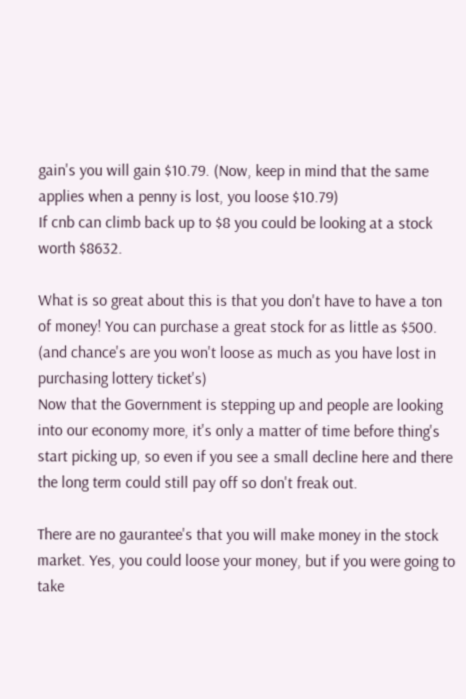gain's you will gain $10.79. (Now, keep in mind that the same applies when a penny is lost, you loose $10.79)
If cnb can climb back up to $8 you could be looking at a stock worth $8632.

What is so great about this is that you don't have to have a ton of money! You can purchase a great stock for as little as $500. (and chance's are you won't loose as much as you have lost in purchasing lottery ticket's)
Now that the Government is stepping up and people are looking into our economy more, it's only a matter of time before thing's start picking up, so even if you see a small decline here and there the long term could still pay off so don't freak out.

There are no gaurantee's that you will make money in the stock market. Yes, you could loose your money, but if you were going to take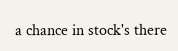a chance in stock's there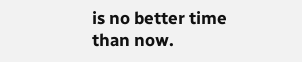is no better time than now.